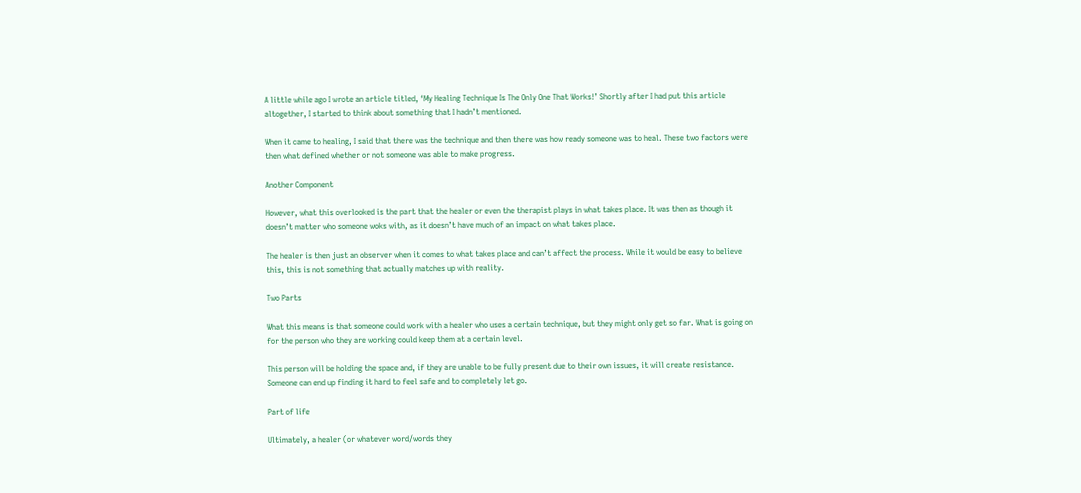A little while ago I wrote an article titled, ‘My Healing Technique Is The Only One That Works!’ Shortly after I had put this article altogether, I started to think about something that I hadn’t mentioned.

When it came to healing, I said that there was the technique and then there was how ready someone was to heal. These two factors were then what defined whether or not someone was able to make progress.

Another Component

However, what this overlooked is the part that the healer or even the therapist plays in what takes place. It was then as though it doesn’t matter who someone woks with, as it doesn’t have much of an impact on what takes place.

The healer is then just an observer when it comes to what takes place and can’t affect the process. While it would be easy to believe this, this is not something that actually matches up with reality.

Two Parts

What this means is that someone could work with a healer who uses a certain technique, but they might only get so far. What is going on for the person who they are working could keep them at a certain level.

This person will be holding the space and, if they are unable to be fully present due to their own issues, it will create resistance. Someone can end up finding it hard to feel safe and to completely let go.

Part of life

Ultimately, a healer (or whatever word/words they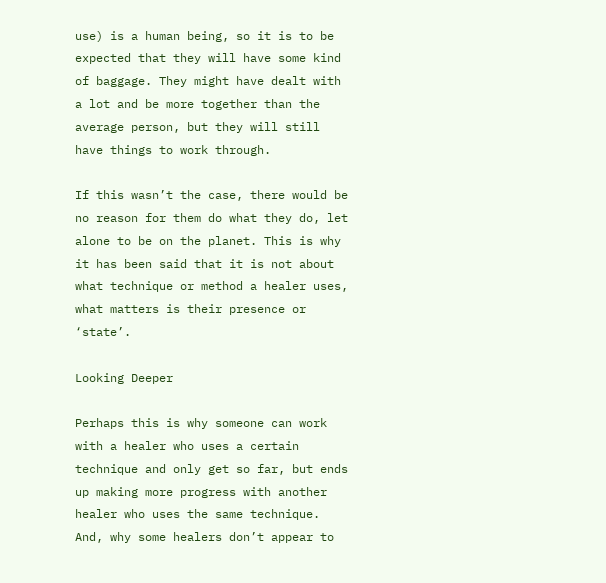use) is a human being, so it is to be expected that they will have some kind of baggage. They might have dealt with a lot and be more together than the average person, but they will still have things to work through.

If this wasn’t the case, there would be no reason for them do what they do, let alone to be on the planet. This is why it has been said that it is not about what technique or method a healer uses, what matters is their presence or ‘state’.

Looking Deeper

Perhaps this is why someone can work with a healer who uses a certain technique and only get so far, but ends up making more progress with another healer who uses the same technique. And, why some healers don’t appear to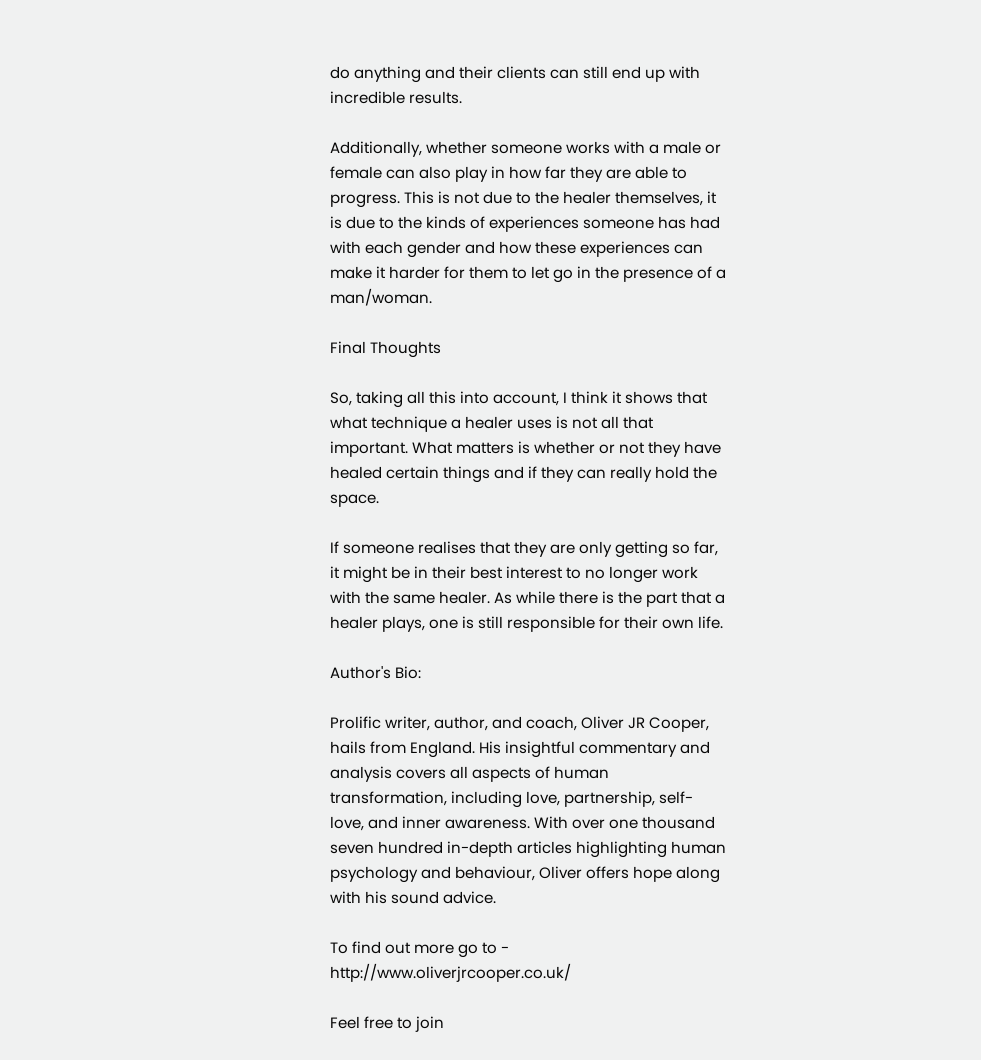do anything and their clients can still end up with incredible results.

Additionally, whether someone works with a male or female can also play in how far they are able to progress. This is not due to the healer themselves, it is due to the kinds of experiences someone has had with each gender and how these experiences can make it harder for them to let go in the presence of a man/woman.

Final Thoughts

So, taking all this into account, I think it shows that what technique a healer uses is not all that important. What matters is whether or not they have healed certain things and if they can really hold the space.

If someone realises that they are only getting so far, it might be in their best interest to no longer work with the same healer. As while there is the part that a healer plays, one is still responsible for their own life.

Author's Bio:

Prolific writer, author, and coach, Oliver JR Cooper, hails from England. His insightful commentary and analysis covers all aspects of human transformation, including love, partnership, self-love, and inner awareness. With over one thousand seven hundred in-depth articles highlighting human psychology and behaviour, Oliver offers hope along with his sound advice.

To find out more go to - http://www.oliverjrcooper.co.uk/

Feel free to join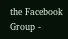the Facebook Group -